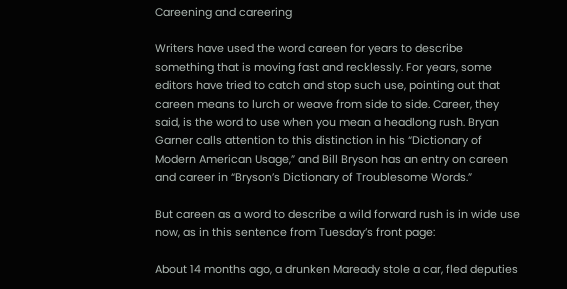Careening and careering

Writers have used the word careen for years to describe something that is moving fast and recklessly. For years, some editors have tried to catch and stop such use, pointing out that careen means to lurch or weave from side to side. Career, they said, is the word to use when you mean a headlong rush. Bryan Garner calls attention to this distinction in his “Dictionary of Modern American Usage,” and Bill Bryson has an entry on careen and career in “Bryson’s Dictionary of Troublesome Words.”

But careen as a word to describe a wild forward rush is in wide use now, as in this sentence from Tuesday’s front page:

About 14 months ago, a drunken Maready stole a car, fled deputies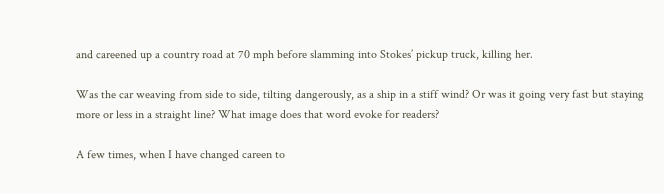and careened up a country road at 70 mph before slamming into Stokes’ pickup truck, killing her.

Was the car weaving from side to side, tilting dangerously, as a ship in a stiff wind? Or was it going very fast but staying more or less in a straight line? What image does that word evoke for readers?

A few times, when I have changed careen to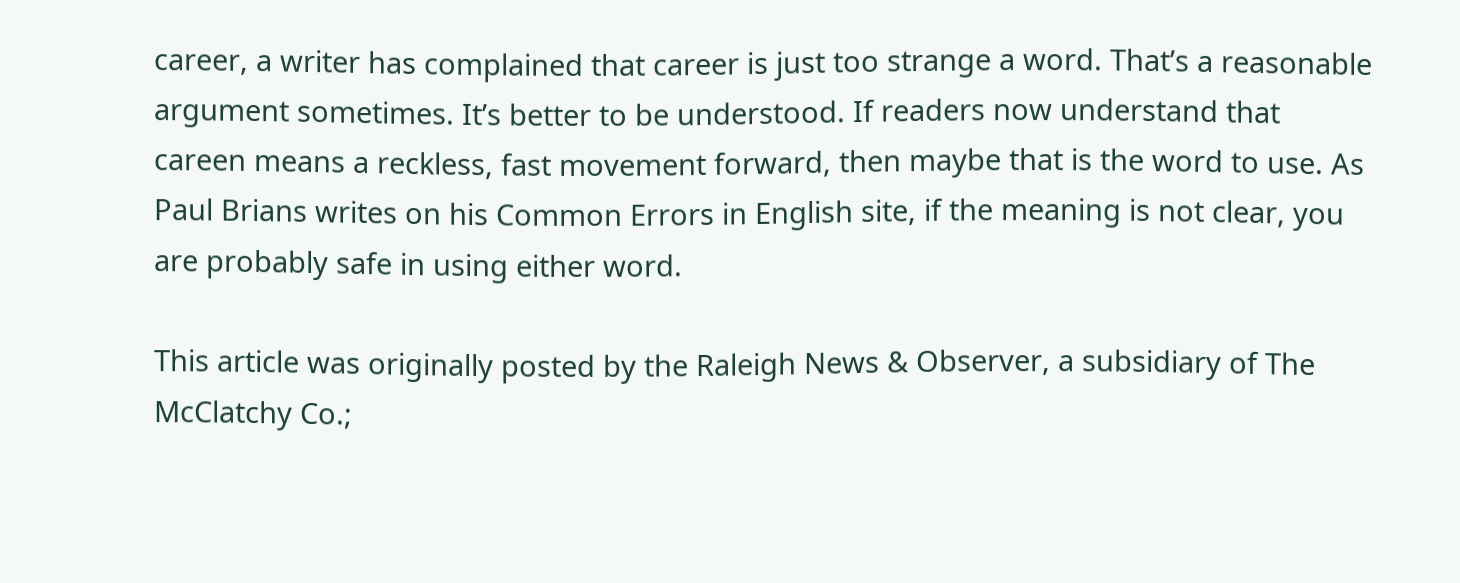career, a writer has complained that career is just too strange a word. That’s a reasonable argument sometimes. It’s better to be understood. If readers now understand that careen means a reckless, fast movement forward, then maybe that is the word to use. As Paul Brians writes on his Common Errors in English site, if the meaning is not clear, you are probably safe in using either word.

This article was originally posted by the Raleigh News & Observer, a subsidiary of The McClatchy Co.;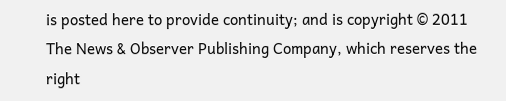is posted here to provide continuity; and is copyright © 2011 The News & Observer Publishing Company, which reserves the right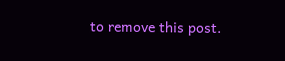to remove this post.